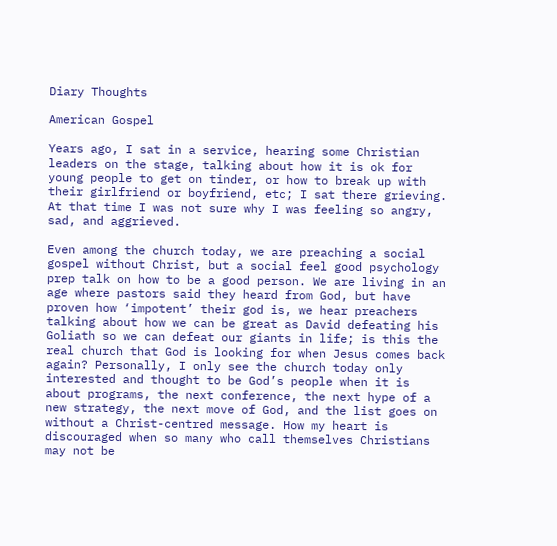Diary Thoughts

American Gospel

Years ago, I sat in a service, hearing some Christian leaders on the stage, talking about how it is ok for young people to get on tinder, or how to break up with their girlfriend or boyfriend, etc; I sat there grieving. At that time I was not sure why I was feeling so angry, sad, and aggrieved.

Even among the church today, we are preaching a social gospel without Christ, but a social feel good psychology prep talk on how to be a good person. We are living in an age where pastors said they heard from God, but have proven how ‘impotent’ their god is, we hear preachers talking about how we can be great as David defeating his Goliath so we can defeat our giants in life; is this the real church that God is looking for when Jesus comes back again? Personally, I only see the church today only interested and thought to be God’s people when it is about programs, the next conference, the next hype of a new strategy, the next move of God, and the list goes on without a Christ-centred message. How my heart is discouraged when so many who call themselves Christians may not be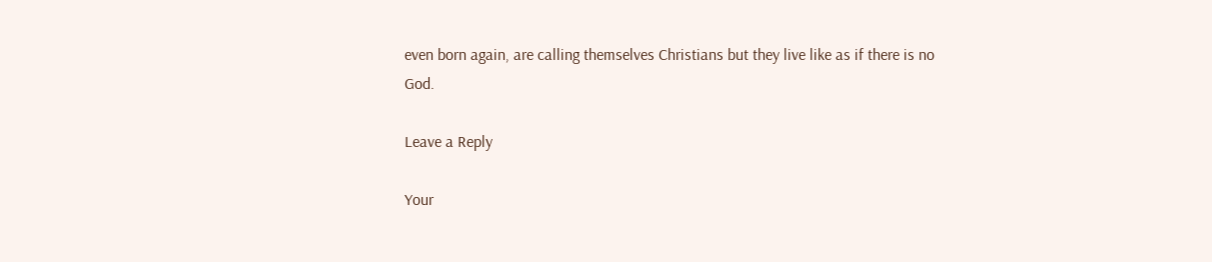even born again, are calling themselves Christians but they live like as if there is no God.

Leave a Reply

Your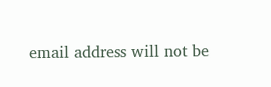email address will not be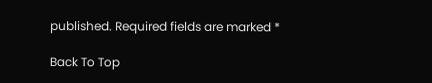published. Required fields are marked *

Back To Top